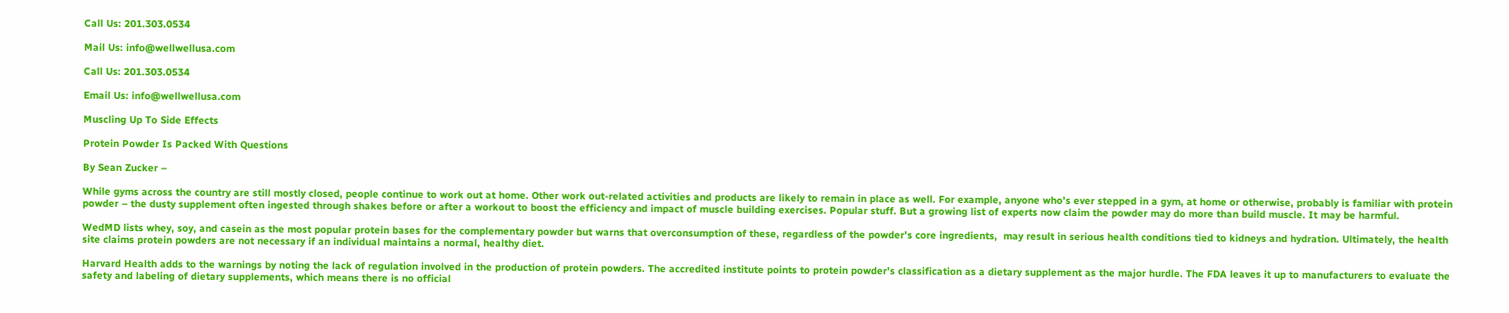Call Us: 201.303.0534

Mail Us: info@wellwellusa.com

Call Us: 201.303.0534

Email Us: info@wellwellusa.com

Muscling Up To Side Effects

Protein Powder Is Packed With Questions

By Sean Zucker –

While gyms across the country are still mostly closed, people continue to work out at home. Other work out-related activities and products are likely to remain in place as well. For example, anyone who’s ever stepped in a gym, at home or otherwise, probably is familiar with protein powder – the dusty supplement often ingested through shakes before or after a workout to boost the efficiency and impact of muscle building exercises. Popular stuff. But a growing list of experts now claim the powder may do more than build muscle. It may be harmful.

WedMD lists whey, soy, and casein as the most popular protein bases for the complementary powder but warns that overconsumption of these, regardless of the powder’s core ingredients,  may result in serious health conditions tied to kidneys and hydration. Ultimately, the health site claims protein powders are not necessary if an individual maintains a normal, healthy diet.

Harvard Health adds to the warnings by noting the lack of regulation involved in the production of protein powders. The accredited institute points to protein powder’s classification as a dietary supplement as the major hurdle. The FDA leaves it up to manufacturers to evaluate the safety and labeling of dietary supplements, which means there is no official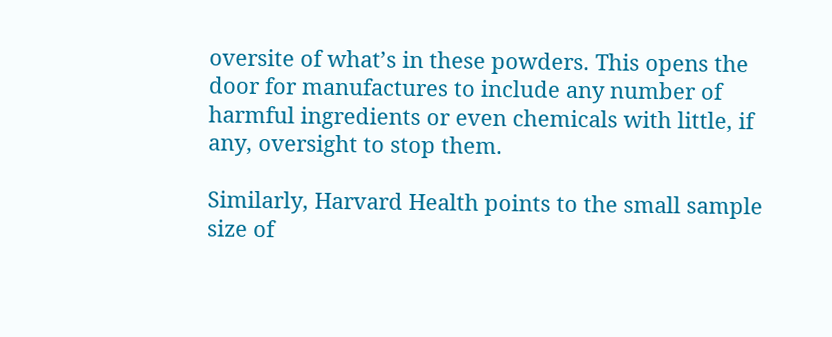oversite of what’s in these powders. This opens the door for manufactures to include any number of harmful ingredients or even chemicals with little, if any, oversight to stop them.

Similarly, Harvard Health points to the small sample size of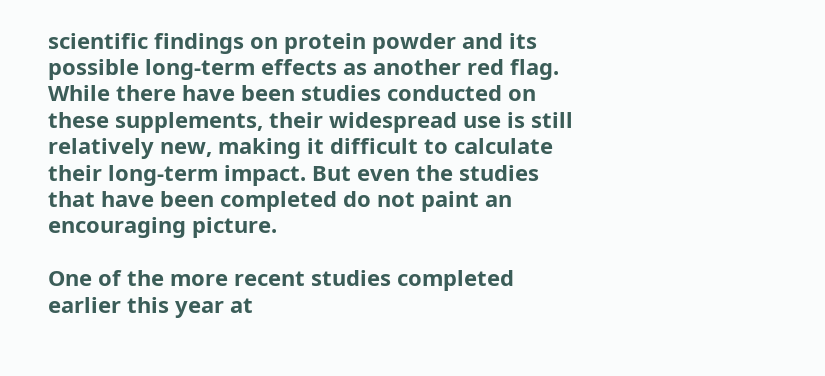scientific findings on protein powder and its possible long-term effects as another red flag. While there have been studies conducted on these supplements, their widespread use is still relatively new, making it difficult to calculate their long-term impact. But even the studies that have been completed do not paint an encouraging picture.

One of the more recent studies completed earlier this year at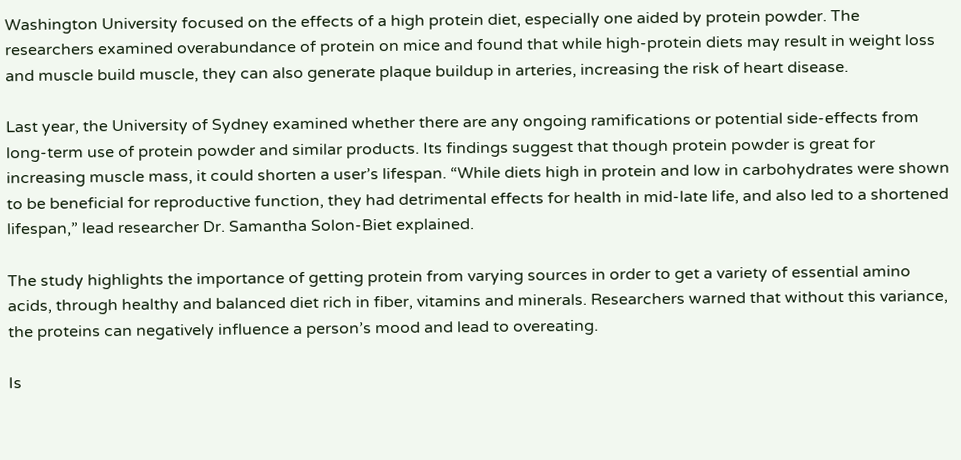Washington University focused on the effects of a high protein diet, especially one aided by protein powder. The researchers examined overabundance of protein on mice and found that while high-protein diets may result in weight loss and muscle build muscle, they can also generate plaque buildup in arteries, increasing the risk of heart disease.

Last year, the University of Sydney examined whether there are any ongoing ramifications or potential side-effects from long-term use of protein powder and similar products. Its findings suggest that though protein powder is great for increasing muscle mass, it could shorten a user’s lifespan. “While diets high in protein and low in carbohydrates were shown to be beneficial for reproductive function, they had detrimental effects for health in mid-late life, and also led to a shortened lifespan,” lead researcher Dr. Samantha Solon-Biet explained.

The study highlights the importance of getting protein from varying sources in order to get a variety of essential amino acids, through healthy and balanced diet rich in fiber, vitamins and minerals. Researchers warned that without this variance, the proteins can negatively influence a person’s mood and lead to overeating.

Is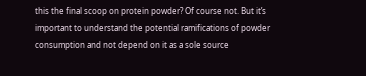this the final scoop on protein powder? Of course not. But it’s important to understand the potential ramifications of powder consumption and not depend on it as a sole source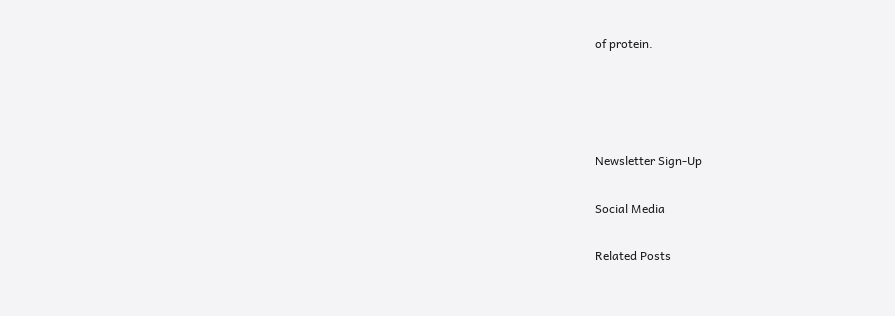of protein.




Newsletter Sign-Up

Social Media

Related Posts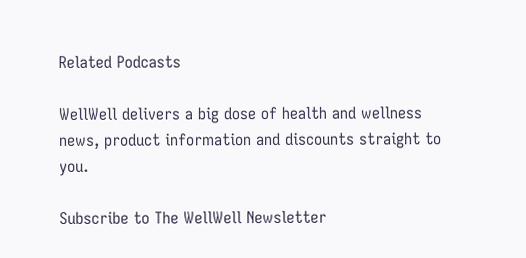Related Podcasts

WellWell delivers a big dose of health and wellness news, product information and discounts straight to you.

Subscribe to The WellWell Newsletter